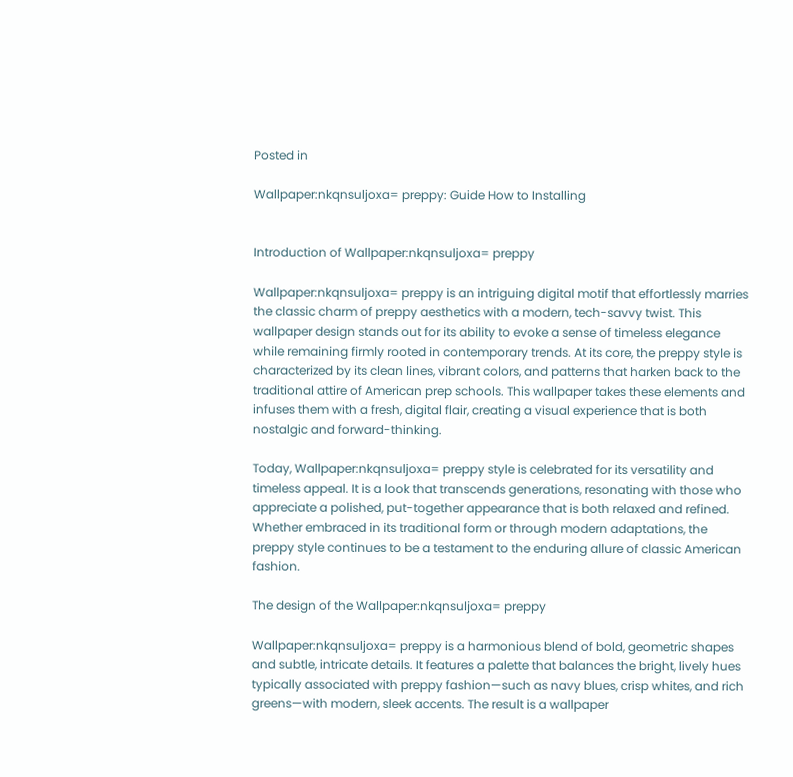Posted in

Wallpaper:nkqnsuljoxa= preppy: Guide How to Installing


Introduction of Wallpaper:nkqnsuljoxa= preppy

Wallpaper:nkqnsuljoxa= preppy is an intriguing digital motif that effortlessly marries the classic charm of preppy aesthetics with a modern, tech-savvy twist. This wallpaper design stands out for its ability to evoke a sense of timeless elegance while remaining firmly rooted in contemporary trends. At its core, the preppy style is characterized by its clean lines, vibrant colors, and patterns that harken back to the traditional attire of American prep schools. This wallpaper takes these elements and infuses them with a fresh, digital flair, creating a visual experience that is both nostalgic and forward-thinking.

Today, Wallpaper:nkqnsuljoxa= preppy style is celebrated for its versatility and timeless appeal. It is a look that transcends generations, resonating with those who appreciate a polished, put-together appearance that is both relaxed and refined. Whether embraced in its traditional form or through modern adaptations, the preppy style continues to be a testament to the enduring allure of classic American fashion.

The design of the Wallpaper:nkqnsuljoxa= preppy

Wallpaper:nkqnsuljoxa= preppy is a harmonious blend of bold, geometric shapes and subtle, intricate details. It features a palette that balances the bright, lively hues typically associated with preppy fashion—such as navy blues, crisp whites, and rich greens—with modern, sleek accents. The result is a wallpaper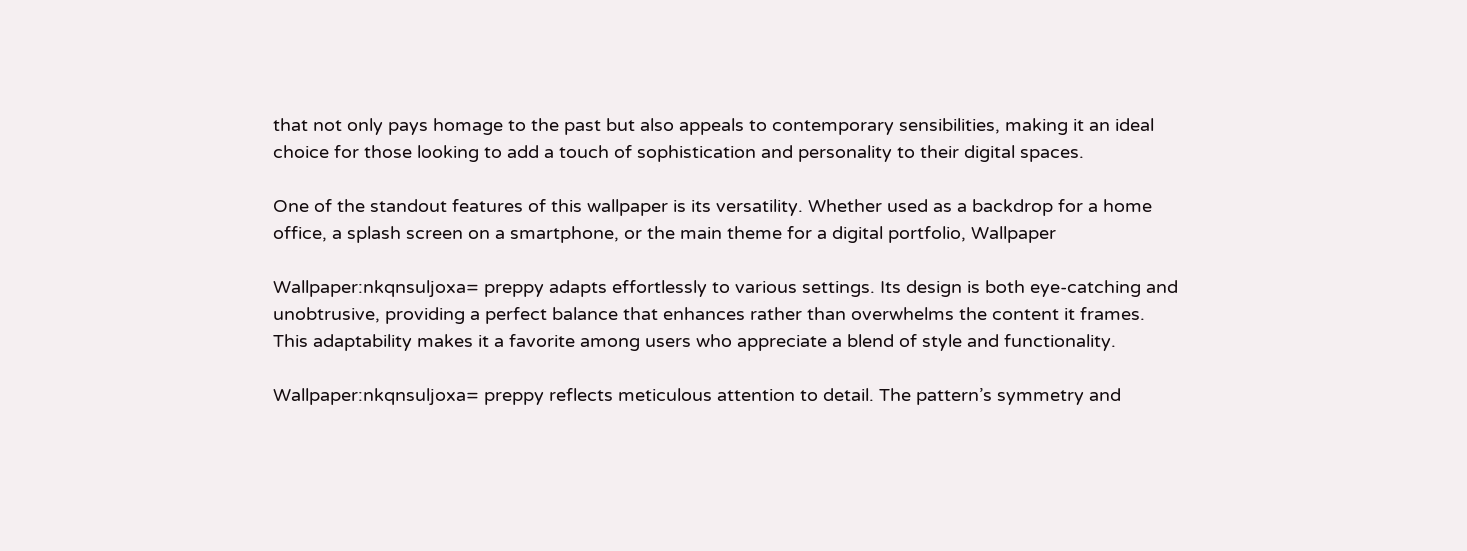that not only pays homage to the past but also appeals to contemporary sensibilities, making it an ideal choice for those looking to add a touch of sophistication and personality to their digital spaces.

One of the standout features of this wallpaper is its versatility. Whether used as a backdrop for a home office, a splash screen on a smartphone, or the main theme for a digital portfolio, Wallpaper

Wallpaper:nkqnsuljoxa= preppy adapts effortlessly to various settings. Its design is both eye-catching and unobtrusive, providing a perfect balance that enhances rather than overwhelms the content it frames. This adaptability makes it a favorite among users who appreciate a blend of style and functionality.

Wallpaper:nkqnsuljoxa= preppy reflects meticulous attention to detail. The pattern’s symmetry and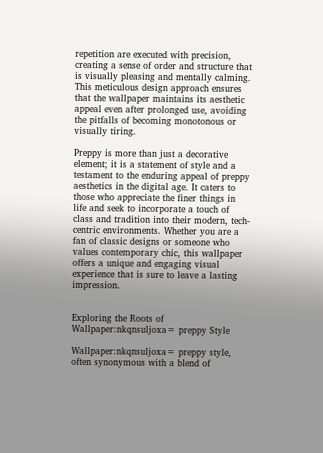repetition are executed with precision, creating a sense of order and structure that is visually pleasing and mentally calming. This meticulous design approach ensures that the wallpaper maintains its aesthetic appeal even after prolonged use, avoiding the pitfalls of becoming monotonous or visually tiring.

Preppy is more than just a decorative element; it is a statement of style and a testament to the enduring appeal of preppy aesthetics in the digital age. It caters to those who appreciate the finer things in life and seek to incorporate a touch of class and tradition into their modern, tech-centric environments. Whether you are a fan of classic designs or someone who values contemporary chic, this wallpaper offers a unique and engaging visual experience that is sure to leave a lasting impression.


Exploring the Roots of Wallpaper:nkqnsuljoxa= preppy Style

Wallpaper:nkqnsuljoxa= preppy style, often synonymous with a blend of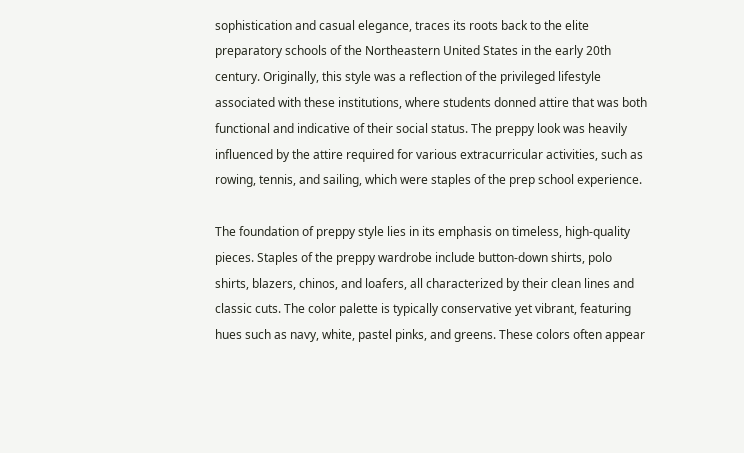sophistication and casual elegance, traces its roots back to the elite preparatory schools of the Northeastern United States in the early 20th century. Originally, this style was a reflection of the privileged lifestyle associated with these institutions, where students donned attire that was both functional and indicative of their social status. The preppy look was heavily influenced by the attire required for various extracurricular activities, such as rowing, tennis, and sailing, which were staples of the prep school experience.

The foundation of preppy style lies in its emphasis on timeless, high-quality pieces. Staples of the preppy wardrobe include button-down shirts, polo shirts, blazers, chinos, and loafers, all characterized by their clean lines and classic cuts. The color palette is typically conservative yet vibrant, featuring hues such as navy, white, pastel pinks, and greens. These colors often appear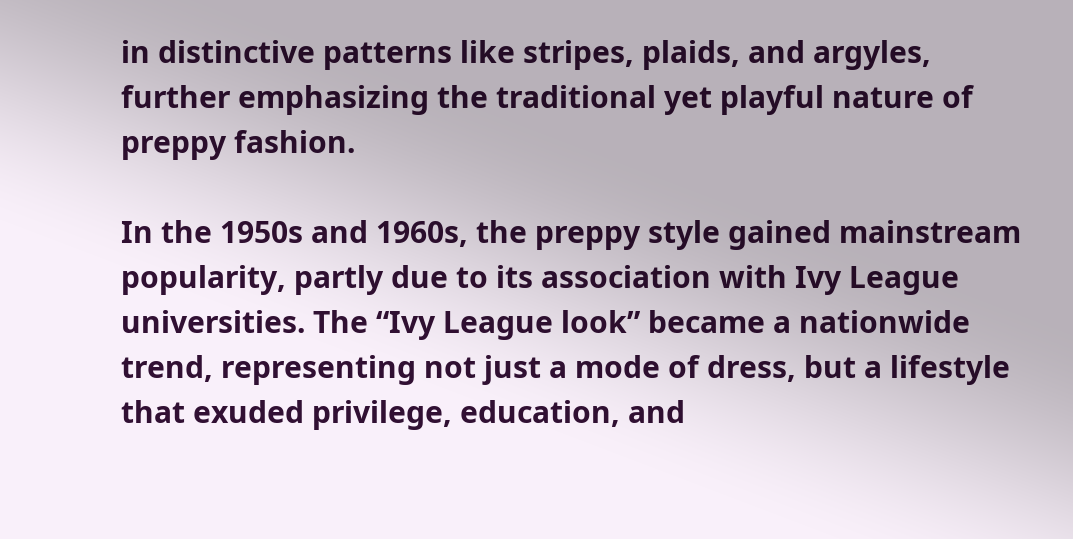in distinctive patterns like stripes, plaids, and argyles, further emphasizing the traditional yet playful nature of preppy fashion.

In the 1950s and 1960s, the preppy style gained mainstream popularity, partly due to its association with Ivy League universities. The “Ivy League look” became a nationwide trend, representing not just a mode of dress, but a lifestyle that exuded privilege, education, and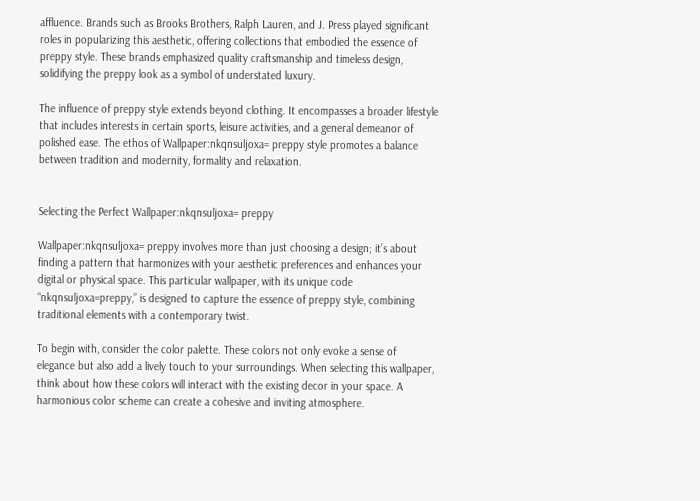affluence. Brands such as Brooks Brothers, Ralph Lauren, and J. Press played significant roles in popularizing this aesthetic, offering collections that embodied the essence of preppy style. These brands emphasized quality craftsmanship and timeless design, solidifying the preppy look as a symbol of understated luxury.

The influence of preppy style extends beyond clothing. It encompasses a broader lifestyle that includes interests in certain sports, leisure activities, and a general demeanor of polished ease. The ethos of Wallpaper:nkqnsuljoxa= preppy style promotes a balance between tradition and modernity, formality and relaxation.


Selecting the Perfect Wallpaper:nkqnsuljoxa= preppy

Wallpaper:nkqnsuljoxa= preppy involves more than just choosing a design; it’s about finding a pattern that harmonizes with your aesthetic preferences and enhances your digital or physical space. This particular wallpaper, with its unique code “nkqnsuljoxa=preppy,” is designed to capture the essence of preppy style, combining traditional elements with a contemporary twist.

To begin with, consider the color palette. These colors not only evoke a sense of elegance but also add a lively touch to your surroundings. When selecting this wallpaper, think about how these colors will interact with the existing decor in your space. A harmonious color scheme can create a cohesive and inviting atmosphere.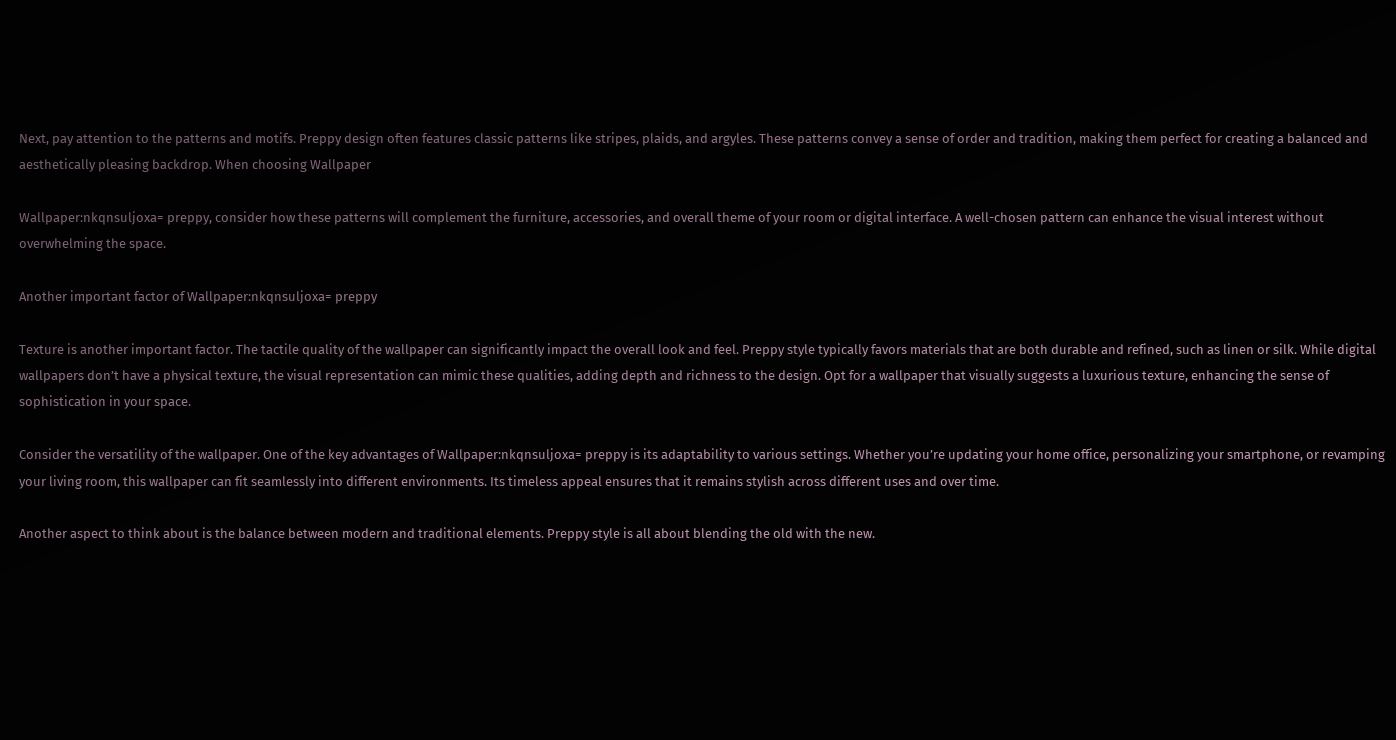Next, pay attention to the patterns and motifs. Preppy design often features classic patterns like stripes, plaids, and argyles. These patterns convey a sense of order and tradition, making them perfect for creating a balanced and aesthetically pleasing backdrop. When choosing Wallpaper

Wallpaper:nkqnsuljoxa= preppy, consider how these patterns will complement the furniture, accessories, and overall theme of your room or digital interface. A well-chosen pattern can enhance the visual interest without overwhelming the space.

Another important factor of Wallpaper:nkqnsuljoxa= preppy

Texture is another important factor. The tactile quality of the wallpaper can significantly impact the overall look and feel. Preppy style typically favors materials that are both durable and refined, such as linen or silk. While digital wallpapers don’t have a physical texture, the visual representation can mimic these qualities, adding depth and richness to the design. Opt for a wallpaper that visually suggests a luxurious texture, enhancing the sense of sophistication in your space.

Consider the versatility of the wallpaper. One of the key advantages of Wallpaper:nkqnsuljoxa= preppy is its adaptability to various settings. Whether you’re updating your home office, personalizing your smartphone, or revamping your living room, this wallpaper can fit seamlessly into different environments. Its timeless appeal ensures that it remains stylish across different uses and over time.

Another aspect to think about is the balance between modern and traditional elements. Preppy style is all about blending the old with the new.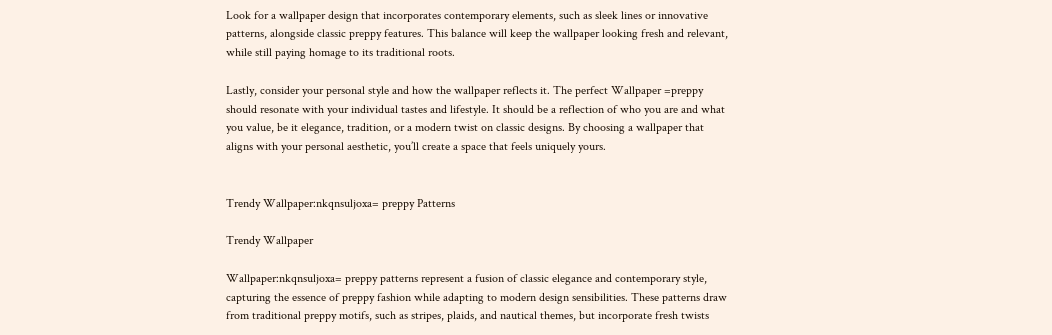Look for a wallpaper design that incorporates contemporary elements, such as sleek lines or innovative patterns, alongside classic preppy features. This balance will keep the wallpaper looking fresh and relevant, while still paying homage to its traditional roots.

Lastly, consider your personal style and how the wallpaper reflects it. The perfect Wallpaper =preppy should resonate with your individual tastes and lifestyle. It should be a reflection of who you are and what you value, be it elegance, tradition, or a modern twist on classic designs. By choosing a wallpaper that aligns with your personal aesthetic, you’ll create a space that feels uniquely yours.


Trendy Wallpaper:nkqnsuljoxa= preppy Patterns

Trendy Wallpaper

Wallpaper:nkqnsuljoxa= preppy patterns represent a fusion of classic elegance and contemporary style, capturing the essence of preppy fashion while adapting to modern design sensibilities. These patterns draw from traditional preppy motifs, such as stripes, plaids, and nautical themes, but incorporate fresh twists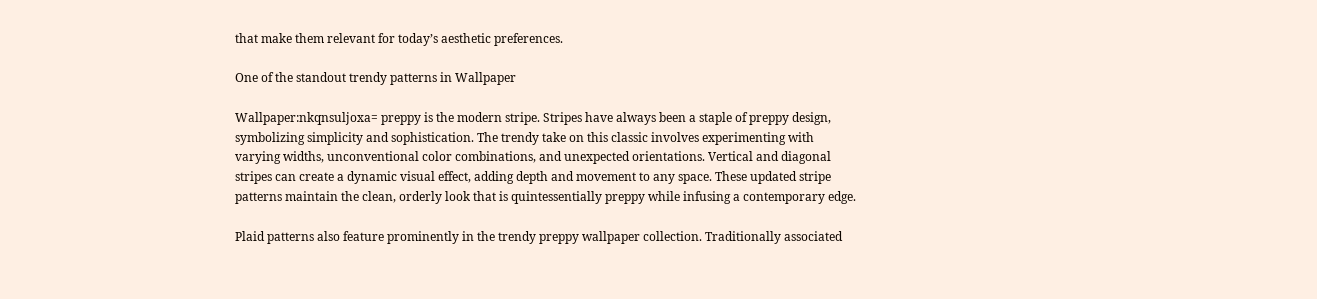that make them relevant for today’s aesthetic preferences.

One of the standout trendy patterns in Wallpaper

Wallpaper:nkqnsuljoxa= preppy is the modern stripe. Stripes have always been a staple of preppy design, symbolizing simplicity and sophistication. The trendy take on this classic involves experimenting with varying widths, unconventional color combinations, and unexpected orientations. Vertical and diagonal stripes can create a dynamic visual effect, adding depth and movement to any space. These updated stripe patterns maintain the clean, orderly look that is quintessentially preppy while infusing a contemporary edge.

Plaid patterns also feature prominently in the trendy preppy wallpaper collection. Traditionally associated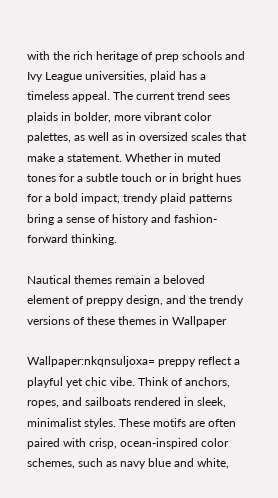with the rich heritage of prep schools and Ivy League universities, plaid has a timeless appeal. The current trend sees plaids in bolder, more vibrant color palettes, as well as in oversized scales that make a statement. Whether in muted tones for a subtle touch or in bright hues for a bold impact, trendy plaid patterns bring a sense of history and fashion-forward thinking.

Nautical themes remain a beloved element of preppy design, and the trendy versions of these themes in Wallpaper

Wallpaper:nkqnsuljoxa= preppy reflect a playful yet chic vibe. Think of anchors, ropes, and sailboats rendered in sleek, minimalist styles. These motifs are often paired with crisp, ocean-inspired color schemes, such as navy blue and white,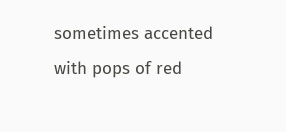sometimes accented with pops of red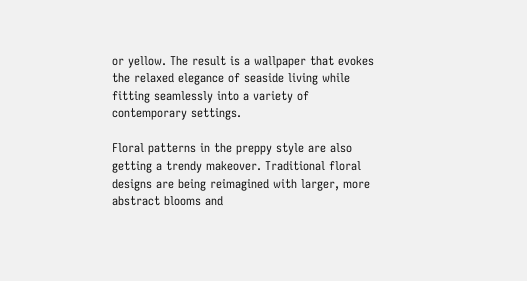or yellow. The result is a wallpaper that evokes the relaxed elegance of seaside living while fitting seamlessly into a variety of contemporary settings.

Floral patterns in the preppy style are also getting a trendy makeover. Traditional floral designs are being reimagined with larger, more abstract blooms and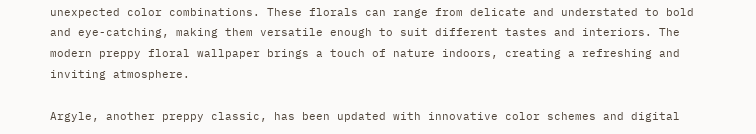unexpected color combinations. These florals can range from delicate and understated to bold and eye-catching, making them versatile enough to suit different tastes and interiors. The modern preppy floral wallpaper brings a touch of nature indoors, creating a refreshing and inviting atmosphere.

Argyle, another preppy classic, has been updated with innovative color schemes and digital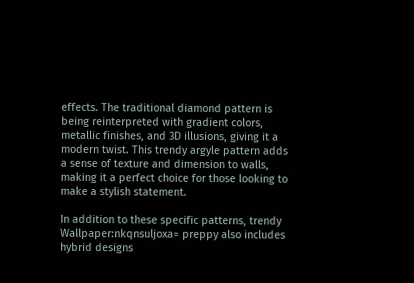effects. The traditional diamond pattern is being reinterpreted with gradient colors, metallic finishes, and 3D illusions, giving it a modern twist. This trendy argyle pattern adds a sense of texture and dimension to walls, making it a perfect choice for those looking to make a stylish statement.

In addition to these specific patterns, trendy Wallpaper:nkqnsuljoxa= preppy also includes hybrid designs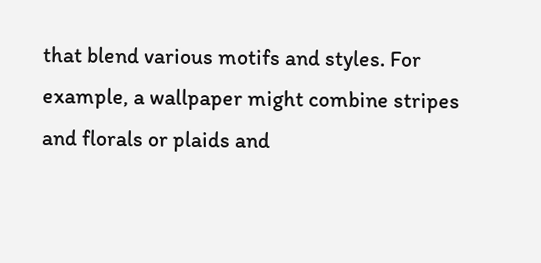that blend various motifs and styles. For example, a wallpaper might combine stripes and florals or plaids and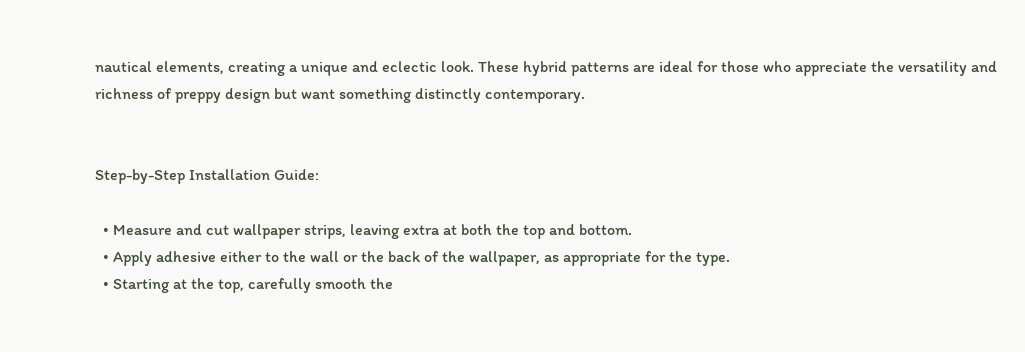nautical elements, creating a unique and eclectic look. These hybrid patterns are ideal for those who appreciate the versatility and richness of preppy design but want something distinctly contemporary.


Step-by-Step Installation Guide:

  • Measure and cut wallpaper strips, leaving extra at both the top and bottom.
  • Apply adhesive either to the wall or the back of the wallpaper, as appropriate for the type.
  • Starting at the top, carefully smooth the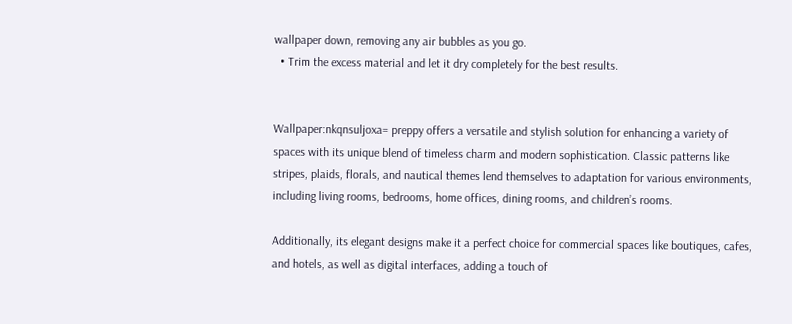wallpaper down, removing any air bubbles as you go.
  • Trim the excess material and let it dry completely for the best results.


Wallpaper:nkqnsuljoxa= preppy offers a versatile and stylish solution for enhancing a variety of spaces with its unique blend of timeless charm and modern sophistication. Classic patterns like stripes, plaids, florals, and nautical themes lend themselves to adaptation for various environments, including living rooms, bedrooms, home offices, dining rooms, and children’s rooms.

Additionally, its elegant designs make it a perfect choice for commercial spaces like boutiques, cafes, and hotels, as well as digital interfaces, adding a touch of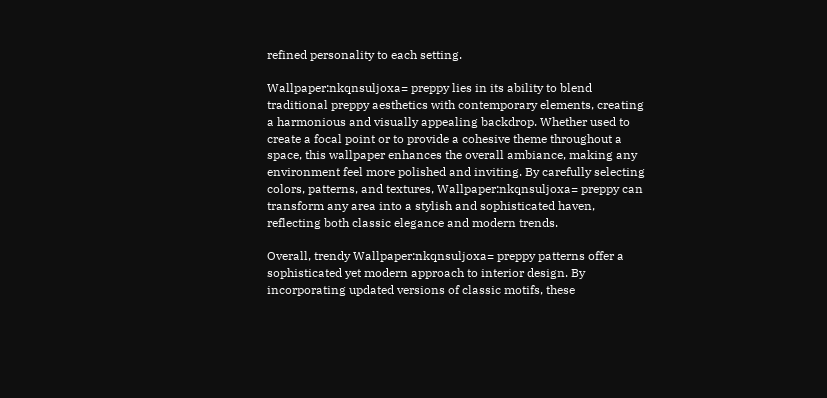refined personality to each setting.

Wallpaper:nkqnsuljoxa= preppy lies in its ability to blend traditional preppy aesthetics with contemporary elements, creating a harmonious and visually appealing backdrop. Whether used to create a focal point or to provide a cohesive theme throughout a space, this wallpaper enhances the overall ambiance, making any environment feel more polished and inviting. By carefully selecting colors, patterns, and textures, Wallpaper:nkqnsuljoxa= preppy can transform any area into a stylish and sophisticated haven, reflecting both classic elegance and modern trends.

Overall, trendy Wallpaper:nkqnsuljoxa= preppy patterns offer a sophisticated yet modern approach to interior design. By incorporating updated versions of classic motifs, these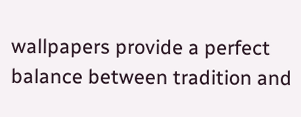wallpapers provide a perfect balance between tradition and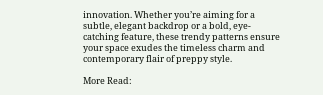innovation. Whether you’re aiming for a subtle, elegant backdrop or a bold, eye-catching feature, these trendy patterns ensure your space exudes the timeless charm and contemporary flair of preppy style.

More Read: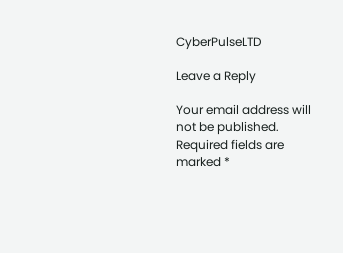CyberPulseLTD

Leave a Reply

Your email address will not be published. Required fields are marked *